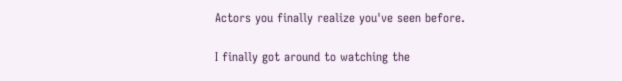Actors you finally realize you've seen before.

I finally got around to watching the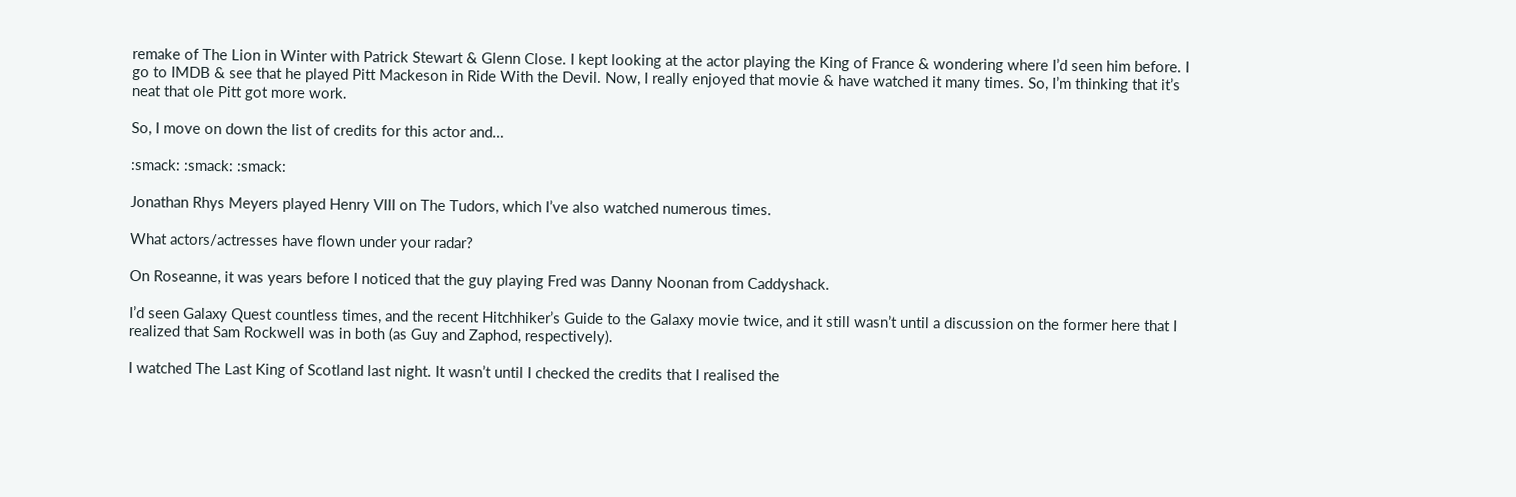remake of The Lion in Winter with Patrick Stewart & Glenn Close. I kept looking at the actor playing the King of France & wondering where I’d seen him before. I go to IMDB & see that he played Pitt Mackeson in Ride With the Devil. Now, I really enjoyed that movie & have watched it many times. So, I’m thinking that it’s neat that ole Pitt got more work.

So, I move on down the list of credits for this actor and…

:smack: :smack: :smack:

Jonathan Rhys Meyers played Henry VIII on The Tudors, which I’ve also watched numerous times.

What actors/actresses have flown under your radar?

On Roseanne, it was years before I noticed that the guy playing Fred was Danny Noonan from Caddyshack.

I’d seen Galaxy Quest countless times, and the recent Hitchhiker’s Guide to the Galaxy movie twice, and it still wasn’t until a discussion on the former here that I realized that Sam Rockwell was in both (as Guy and Zaphod, respectively).

I watched The Last King of Scotland last night. It wasn’t until I checked the credits that I realised the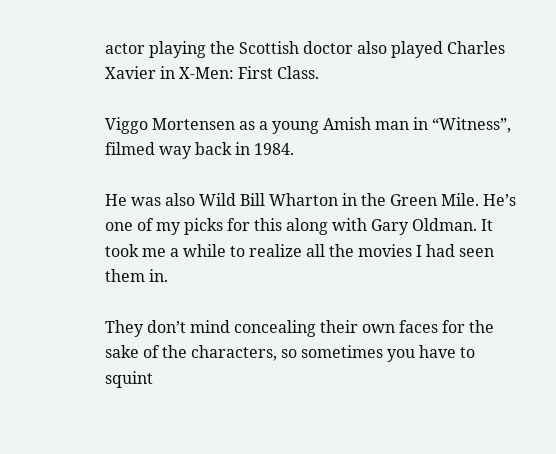actor playing the Scottish doctor also played Charles Xavier in X-Men: First Class.

Viggo Mortensen as a young Amish man in “Witness”, filmed way back in 1984.

He was also Wild Bill Wharton in the Green Mile. He’s one of my picks for this along with Gary Oldman. It took me a while to realize all the movies I had seen them in.

They don’t mind concealing their own faces for the sake of the characters, so sometimes you have to squint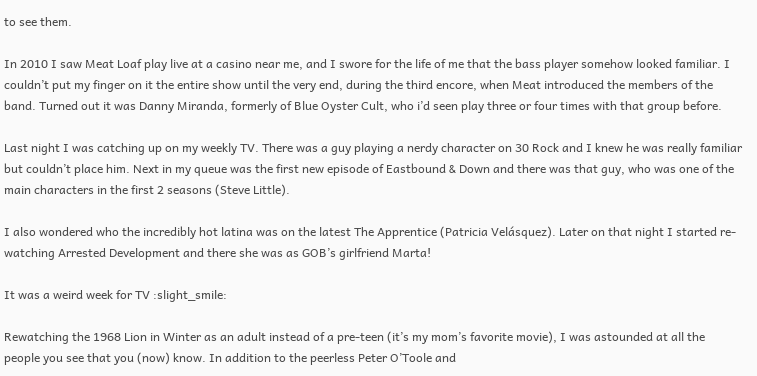to see them.

In 2010 I saw Meat Loaf play live at a casino near me, and I swore for the life of me that the bass player somehow looked familiar. I couldn’t put my finger on it the entire show until the very end, during the third encore, when Meat introduced the members of the band. Turned out it was Danny Miranda, formerly of Blue Oyster Cult, who i’d seen play three or four times with that group before.

Last night I was catching up on my weekly TV. There was a guy playing a nerdy character on 30 Rock and I knew he was really familiar but couldn’t place him. Next in my queue was the first new episode of Eastbound & Down and there was that guy, who was one of the main characters in the first 2 seasons (Steve Little).

I also wondered who the incredibly hot latina was on the latest The Apprentice (Patricia Velásquez). Later on that night I started re-watching Arrested Development and there she was as GOB’s girlfriend Marta!

It was a weird week for TV :slight_smile:

Rewatching the 1968 Lion in Winter as an adult instead of a pre-teen (it’s my mom’s favorite movie), I was astounded at all the people you see that you (now) know. In addition to the peerless Peter O’Toole and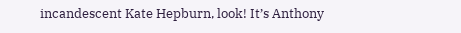incandescent Kate Hepburn, look! It’s Anthony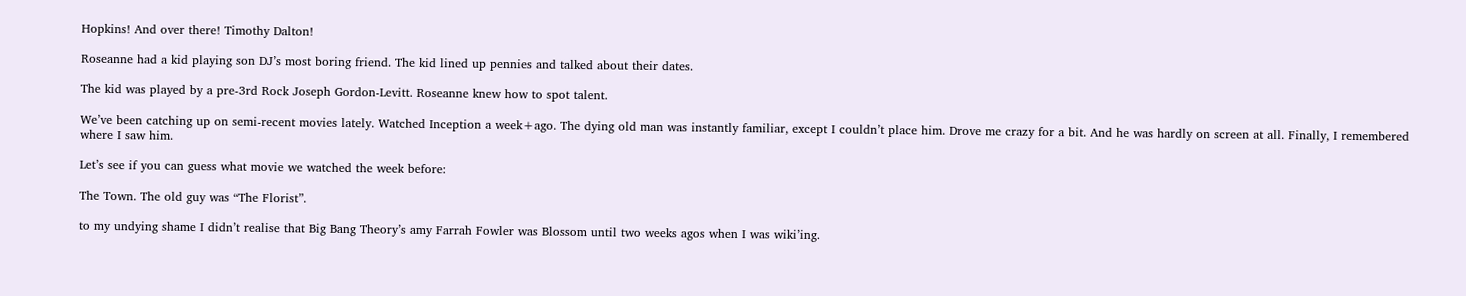Hopkins! And over there! Timothy Dalton!

Roseanne had a kid playing son DJ’s most boring friend. The kid lined up pennies and talked about their dates.

The kid was played by a pre-3rd Rock Joseph Gordon-Levitt. Roseanne knew how to spot talent.

We’ve been catching up on semi-recent movies lately. Watched Inception a week+ago. The dying old man was instantly familiar, except I couldn’t place him. Drove me crazy for a bit. And he was hardly on screen at all. Finally, I remembered where I saw him.

Let’s see if you can guess what movie we watched the week before:

The Town. The old guy was “The Florist”.

to my undying shame I didn’t realise that Big Bang Theory’s amy Farrah Fowler was Blossom until two weeks agos when I was wiki’ing.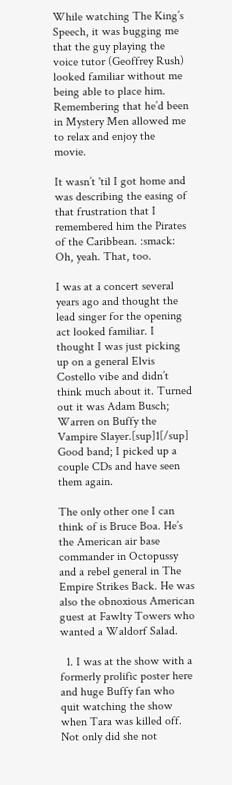While watching The King’s Speech, it was bugging me that the guy playing the voice tutor (Geoffrey Rush) looked familiar without me being able to place him. Remembering that he’d been in Mystery Men allowed me to relax and enjoy the movie.

It wasn’t 'til I got home and was describing the easing of that frustration that I remembered him the Pirates of the Caribbean. :smack: Oh, yeah. That, too.

I was at a concert several years ago and thought the lead singer for the opening act looked familiar. I thought I was just picking up on a general Elvis Costello vibe and didn’t think much about it. Turned out it was Adam Busch; Warren on Buffy the Vampire Slayer.[sup]1[/sup] Good band; I picked up a couple CDs and have seen them again.

The only other one I can think of is Bruce Boa. He’s the American air base commander in Octopussy and a rebel general in The Empire Strikes Back. He was also the obnoxious American guest at Fawlty Towers who wanted a Waldorf Salad.

  1. I was at the show with a formerly prolific poster here and huge Buffy fan who quit watching the show when Tara was killed off. Not only did she not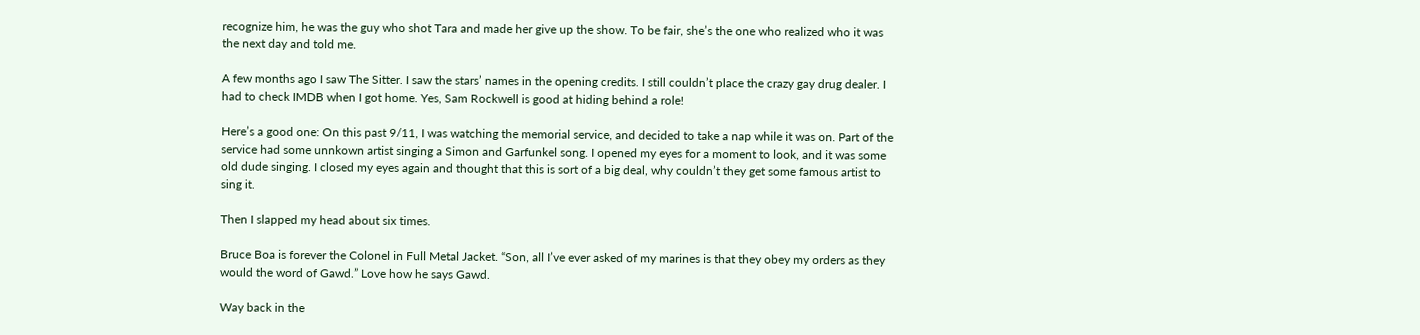recognize him, he was the guy who shot Tara and made her give up the show. To be fair, she’s the one who realized who it was the next day and told me.

A few months ago I saw The Sitter. I saw the stars’ names in the opening credits. I still couldn’t place the crazy gay drug dealer. I had to check IMDB when I got home. Yes, Sam Rockwell is good at hiding behind a role!

Here’s a good one: On this past 9/11, I was watching the memorial service, and decided to take a nap while it was on. Part of the service had some unnkown artist singing a Simon and Garfunkel song. I opened my eyes for a moment to look, and it was some old dude singing. I closed my eyes again and thought that this is sort of a big deal, why couldn’t they get some famous artist to sing it.

Then I slapped my head about six times.

Bruce Boa is forever the Colonel in Full Metal Jacket. “Son, all I’ve ever asked of my marines is that they obey my orders as they would the word of Gawd.” Love how he says Gawd.

Way back in the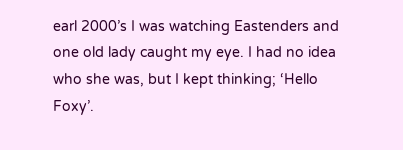earl 2000’s I was watching Eastenders and one old lady caught my eye. I had no idea who she was, but I kept thinking; ‘Hello Foxy’.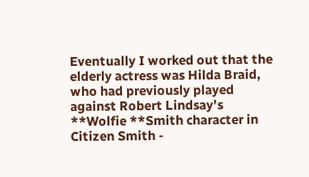Eventually I worked out that the elderly actress was Hilda Braid, who had previously played against Robert Lindsay’s **Wolfie **Smith character in Citizen Smith -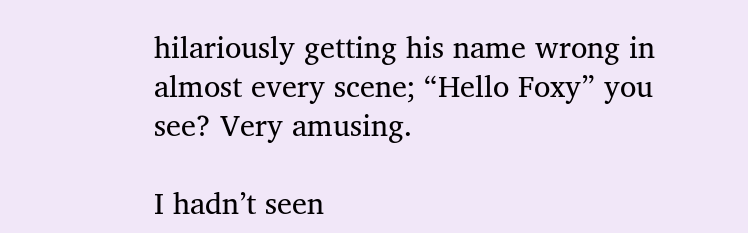hilariously getting his name wrong in almost every scene; “Hello Foxy” you see? Very amusing.

I hadn’t seen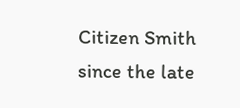Citizen Smith since the late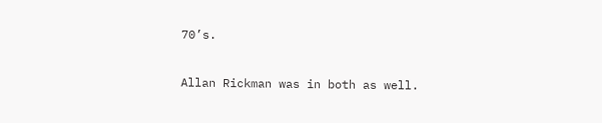70’s.

Allan Rickman was in both as well.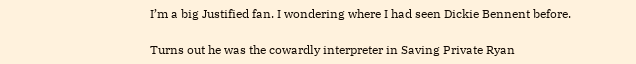I’m a big Justified fan. I wondering where I had seen Dickie Bennent before.

Turns out he was the cowardly interpreter in Saving Private Ryan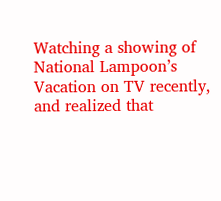Watching a showing of National Lampoon’s Vacation on TV recently, and realized that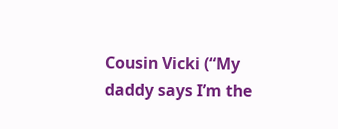Cousin Vicki (“My daddy says I’m the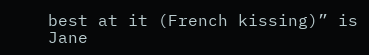best at it (French kissing)” is Jane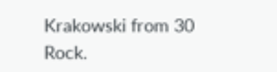Krakowski from 30 Rock.